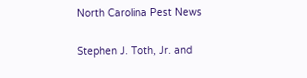North Carolina Pest News

Stephen J. Toth, Jr. and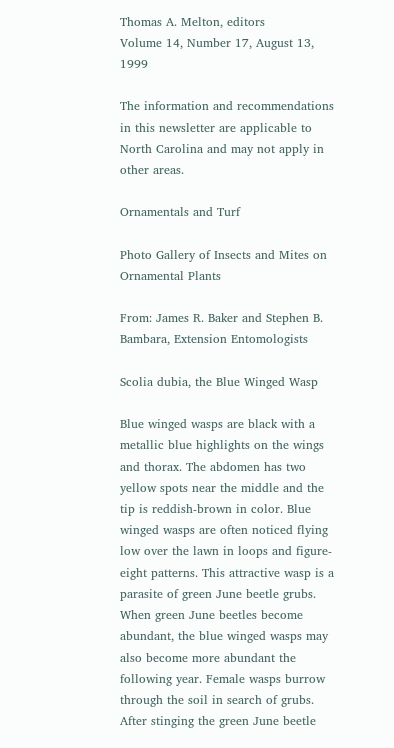Thomas A. Melton, editors
Volume 14, Number 17, August 13, 1999

The information and recommendations in this newsletter are applicable to North Carolina and may not apply in other areas.

Ornamentals and Turf

Photo Gallery of Insects and Mites on Ornamental Plants

From: James R. Baker and Stephen B. Bambara, Extension Entomologists

Scolia dubia, the Blue Winged Wasp

Blue winged wasps are black with a metallic blue highlights on the wings and thorax. The abdomen has two yellow spots near the middle and the tip is reddish-brown in color. Blue winged wasps are often noticed flying low over the lawn in loops and figure-eight patterns. This attractive wasp is a parasite of green June beetle grubs. When green June beetles become abundant, the blue winged wasps may also become more abundant the following year. Female wasps burrow through the soil in search of grubs. After stinging the green June beetle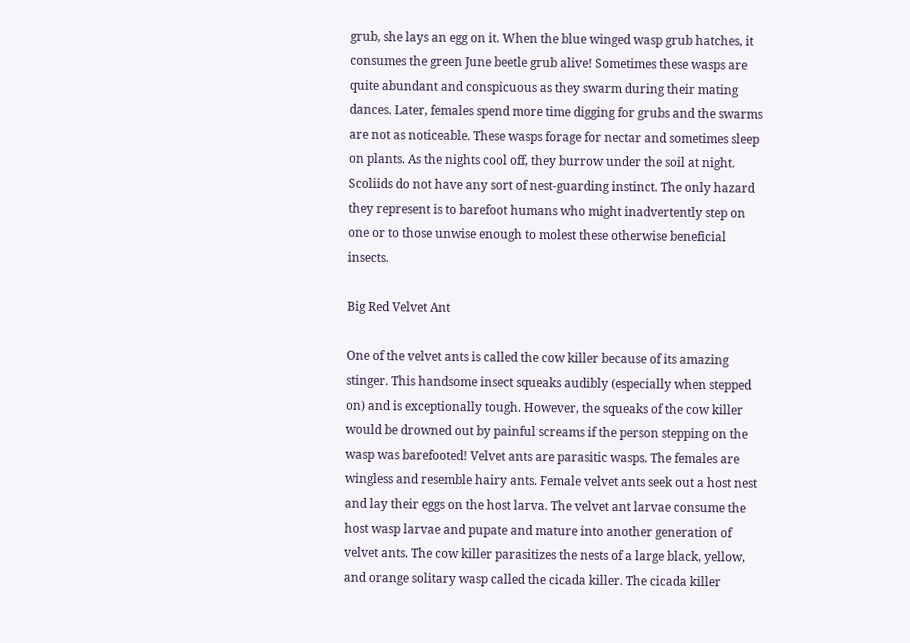grub, she lays an egg on it. When the blue winged wasp grub hatches, it consumes the green June beetle grub alive! Sometimes these wasps are quite abundant and conspicuous as they swarm during their mating dances. Later, females spend more time digging for grubs and the swarms are not as noticeable. These wasps forage for nectar and sometimes sleep on plants. As the nights cool off, they burrow under the soil at night. Scoliids do not have any sort of nest-guarding instinct. The only hazard they represent is to barefoot humans who might inadvertently step on one or to those unwise enough to molest these otherwise beneficial insects.

Big Red Velvet Ant

One of the velvet ants is called the cow killer because of its amazing stinger. This handsome insect squeaks audibly (especially when stepped on) and is exceptionally tough. However, the squeaks of the cow killer would be drowned out by painful screams if the person stepping on the wasp was barefooted! Velvet ants are parasitic wasps. The females are wingless and resemble hairy ants. Female velvet ants seek out a host nest and lay their eggs on the host larva. The velvet ant larvae consume the host wasp larvae and pupate and mature into another generation of velvet ants. The cow killer parasitizes the nests of a large black, yellow, and orange solitary wasp called the cicada killer. The cicada killer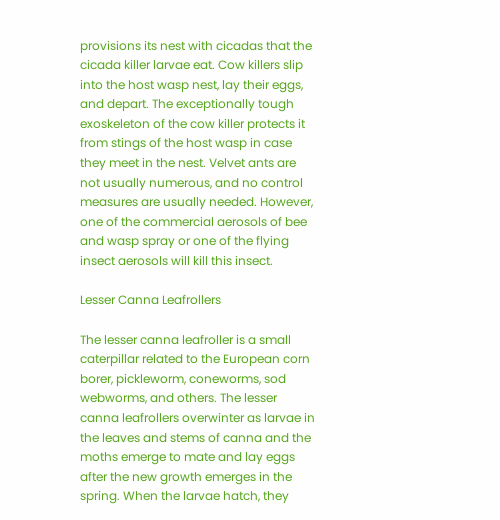provisions its nest with cicadas that the cicada killer larvae eat. Cow killers slip into the host wasp nest, lay their eggs, and depart. The exceptionally tough exoskeleton of the cow killer protects it from stings of the host wasp in case they meet in the nest. Velvet ants are not usually numerous, and no control measures are usually needed. However, one of the commercial aerosols of bee and wasp spray or one of the flying insect aerosols will kill this insect.

Lesser Canna Leafrollers

The lesser canna leafroller is a small caterpillar related to the European corn borer, pickleworm, coneworms, sod webworms, and others. The lesser canna leafrollers overwinter as larvae in the leaves and stems of canna and the moths emerge to mate and lay eggs after the new growth emerges in the spring. When the larvae hatch, they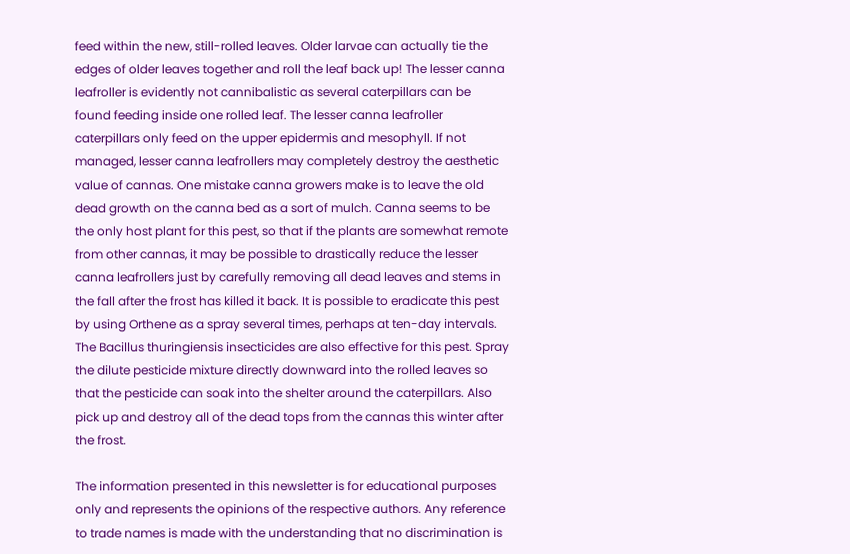feed within the new, still-rolled leaves. Older larvae can actually tie the edges of older leaves together and roll the leaf back up! The lesser canna leafroller is evidently not cannibalistic as several caterpillars can be found feeding inside one rolled leaf. The lesser canna leafroller caterpillars only feed on the upper epidermis and mesophyll. If not managed, lesser canna leafrollers may completely destroy the aesthetic value of cannas. One mistake canna growers make is to leave the old dead growth on the canna bed as a sort of mulch. Canna seems to be the only host plant for this pest, so that if the plants are somewhat remote from other cannas, it may be possible to drastically reduce the lesser canna leafrollers just by carefully removing all dead leaves and stems in the fall after the frost has killed it back. It is possible to eradicate this pest by using Orthene as a spray several times, perhaps at ten-day intervals. The Bacillus thuringiensis insecticides are also effective for this pest. Spray the dilute pesticide mixture directly downward into the rolled leaves so that the pesticide can soak into the shelter around the caterpillars. Also pick up and destroy all of the dead tops from the cannas this winter after the frost.

The information presented in this newsletter is for educational purposes only and represents the opinions of the respective authors. Any reference to trade names is made with the understanding that no discrimination is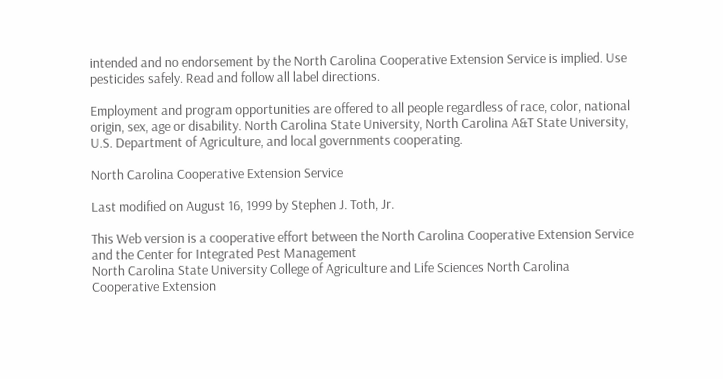intended and no endorsement by the North Carolina Cooperative Extension Service is implied. Use pesticides safely. Read and follow all label directions.

Employment and program opportunities are offered to all people regardless of race, color, national origin, sex, age or disability. North Carolina State University, North Carolina A&T State University, U.S. Department of Agriculture, and local governments cooperating.

North Carolina Cooperative Extension Service

Last modified on August 16, 1999 by Stephen J. Toth, Jr.

This Web version is a cooperative effort between the North Carolina Cooperative Extension Service and the Center for Integrated Pest Management
North Carolina State University College of Agriculture and Life Sciences North Carolina Cooperative Extension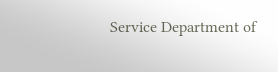Service Department of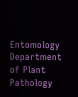Entomology Department of Plant Pathology